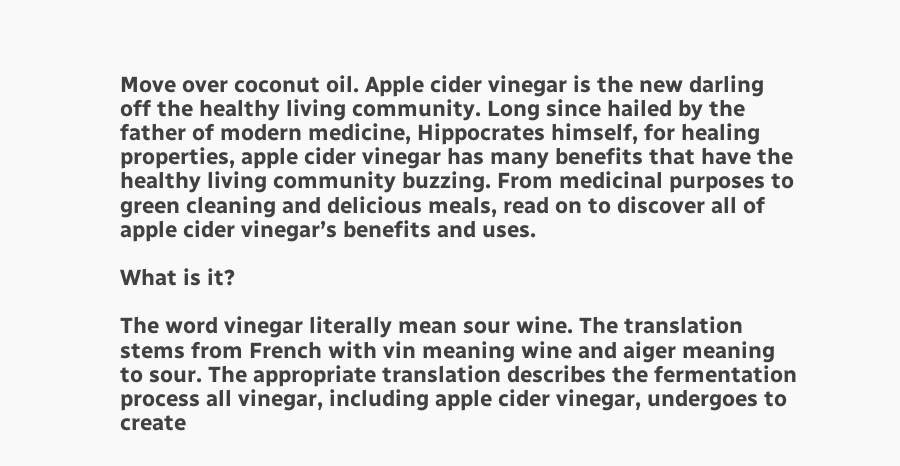Move over coconut oil. Apple cider vinegar is the new darling off the healthy living community. Long since hailed by the father of modern medicine, Hippocrates himself, for healing properties, apple cider vinegar has many benefits that have the healthy living community buzzing. From medicinal purposes to green cleaning and delicious meals, read on to discover all of apple cider vinegar’s benefits and uses.

What is it?

The word vinegar literally mean sour wine. The translation stems from French with vin meaning wine and aiger meaning to sour. The appropriate translation describes the fermentation process all vinegar, including apple cider vinegar, undergoes to create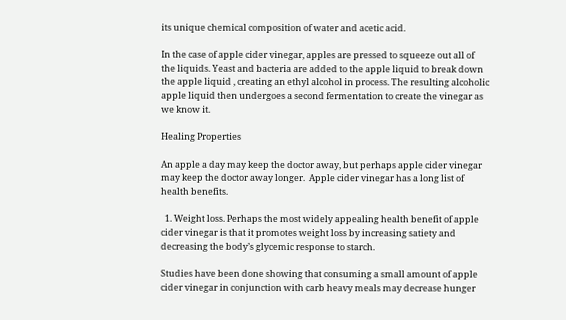its unique chemical composition of water and acetic acid.

In the case of apple cider vinegar, apples are pressed to squeeze out all of the liquids. Yeast and bacteria are added to the apple liquid to break down the apple liquid , creating an ethyl alcohol in process. The resulting alcoholic apple liquid then undergoes a second fermentation to create the vinegar as we know it.

Healing Properties

An apple a day may keep the doctor away, but perhaps apple cider vinegar may keep the doctor away longer.  Apple cider vinegar has a long list of health benefits.

  1. Weight loss. Perhaps the most widely appealing health benefit of apple cider vinegar is that it promotes weight loss by increasing satiety and decreasing the body’s glycemic response to starch.

Studies have been done showing that consuming a small amount of apple cider vinegar in conjunction with carb heavy meals may decrease hunger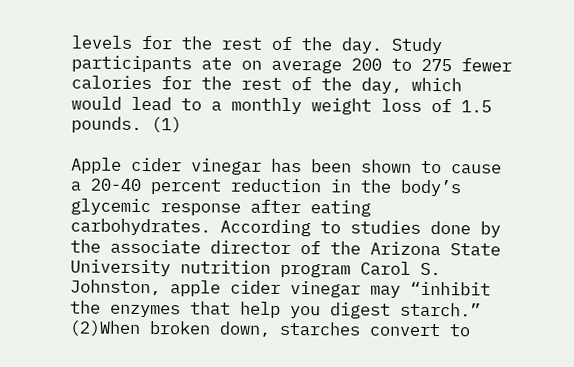levels for the rest of the day. Study participants ate on average 200 to 275 fewer calories for the rest of the day, which would lead to a monthly weight loss of 1.5 pounds. (1)

Apple cider vinegar has been shown to cause a 20-40 percent reduction in the body’s glycemic response after eating carbohydrates. According to studies done by the associate director of the Arizona State University nutrition program Carol S. Johnston, apple cider vinegar may “inhibit the enzymes that help you digest starch.” (2)When broken down, starches convert to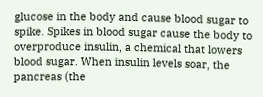glucose in the body and cause blood sugar to spike. Spikes in blood sugar cause the body to overproduce insulin, a chemical that lowers blood sugar. When insulin levels soar, the pancreas (the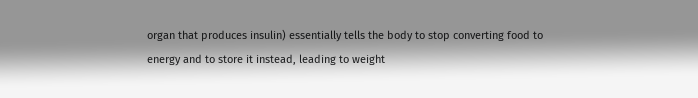organ that produces insulin) essentially tells the body to stop converting food to energy and to store it instead, leading to weight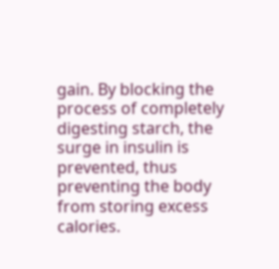gain. By blocking the process of completely digesting starch, the surge in insulin is prevented, thus preventing the body from storing excess calories.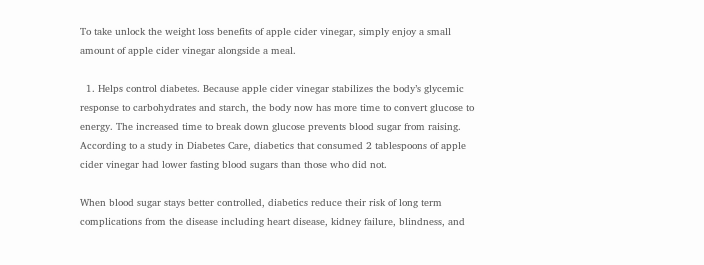To take unlock the weight loss benefits of apple cider vinegar, simply enjoy a small amount of apple cider vinegar alongside a meal.

  1. Helps control diabetes. Because apple cider vinegar stabilizes the body’s glycemic response to carbohydrates and starch, the body now has more time to convert glucose to energy. The increased time to break down glucose prevents blood sugar from raising. According to a study in Diabetes Care, diabetics that consumed 2 tablespoons of apple cider vinegar had lower fasting blood sugars than those who did not.

When blood sugar stays better controlled, diabetics reduce their risk of long term complications from the disease including heart disease, kidney failure, blindness, and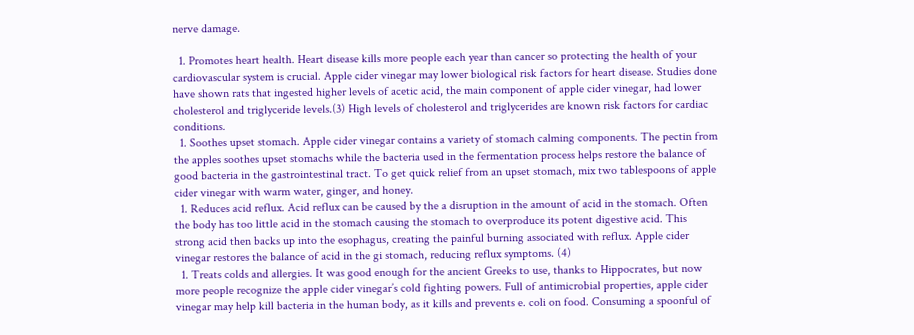nerve damage.

  1. Promotes heart health. Heart disease kills more people each year than cancer so protecting the health of your cardiovascular system is crucial. Apple cider vinegar may lower biological risk factors for heart disease. Studies done have shown rats that ingested higher levels of acetic acid, the main component of apple cider vinegar, had lower cholesterol and triglyceride levels.(3) High levels of cholesterol and triglycerides are known risk factors for cardiac conditions.
  1. Soothes upset stomach. Apple cider vinegar contains a variety of stomach calming components. The pectin from the apples soothes upset stomachs while the bacteria used in the fermentation process helps restore the balance of good bacteria in the gastrointestinal tract. To get quick relief from an upset stomach, mix two tablespoons of apple cider vinegar with warm water, ginger, and honey.
  1. Reduces acid reflux. Acid reflux can be caused by the a disruption in the amount of acid in the stomach. Often the body has too little acid in the stomach causing the stomach to overproduce its potent digestive acid. This strong acid then backs up into the esophagus, creating the painful burning associated with reflux. Apple cider vinegar restores the balance of acid in the gi stomach, reducing reflux symptoms. (4)
  1. Treats colds and allergies. It was good enough for the ancient Greeks to use, thanks to Hippocrates, but now more people recognize the apple cider vinegar’s cold fighting powers. Full of antimicrobial properties, apple cider vinegar may help kill bacteria in the human body, as it kills and prevents e. coli on food. Consuming a spoonful of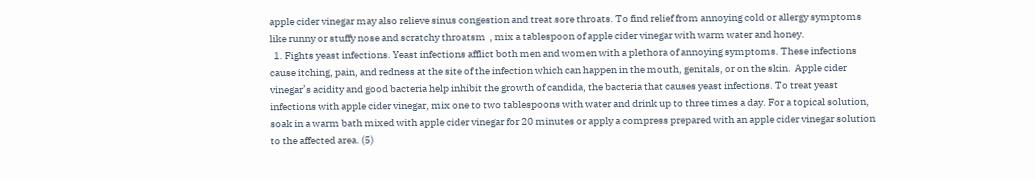apple cider vinegar may also relieve sinus congestion and treat sore throats. To find relief from annoying cold or allergy symptoms like runny or stuffy nose and scratchy throatsm  , mix a tablespoon of apple cider vinegar with warm water and honey.
  1. Fights yeast infections. Yeast infections afflict both men and women with a plethora of annoying symptoms. These infections cause itching, pain, and redness at the site of the infection which can happen in the mouth, genitals, or on the skin.  Apple cider vinegar’s acidity and good bacteria help inhibit the growth of candida, the bacteria that causes yeast infections. To treat yeast infections with apple cider vinegar, mix one to two tablespoons with water and drink up to three times a day. For a topical solution, soak in a warm bath mixed with apple cider vinegar for 20 minutes or apply a compress prepared with an apple cider vinegar solution to the affected area. (5)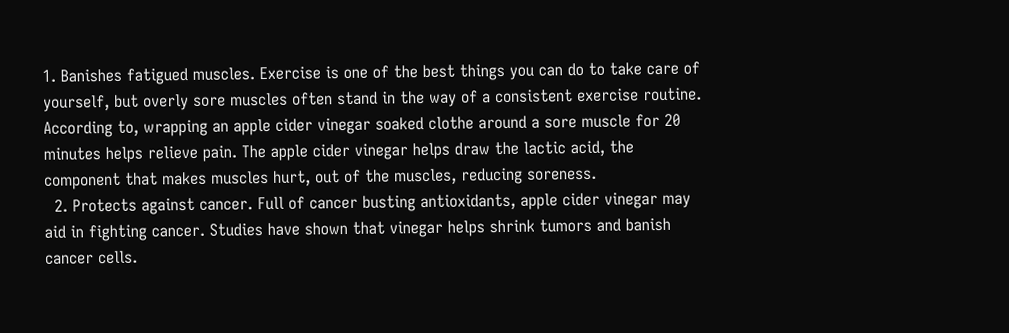1. Banishes fatigued muscles. Exercise is one of the best things you can do to take care of yourself, but overly sore muscles often stand in the way of a consistent exercise routine. According to, wrapping an apple cider vinegar soaked clothe around a sore muscle for 20 minutes helps relieve pain. The apple cider vinegar helps draw the lactic acid, the component that makes muscles hurt, out of the muscles, reducing soreness.
  2. Protects against cancer. Full of cancer busting antioxidants, apple cider vinegar may aid in fighting cancer. Studies have shown that vinegar helps shrink tumors and banish cancer cells.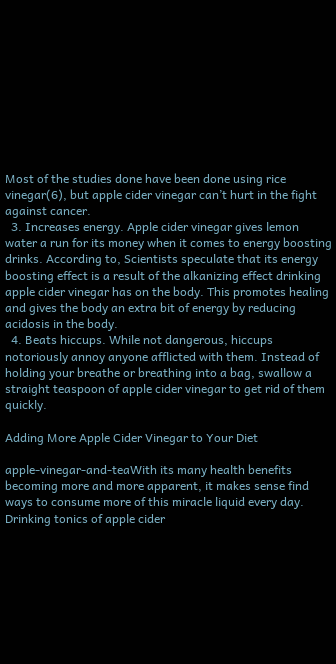Most of the studies done have been done using rice vinegar(6), but apple cider vinegar can’t hurt in the fight against cancer.
  3. Increases energy. Apple cider vinegar gives lemon water a run for its money when it comes to energy boosting drinks. According to, Scientists speculate that its energy boosting effect is a result of the alkanizing effect drinking apple cider vinegar has on the body. This promotes healing and gives the body an extra bit of energy by reducing acidosis in the body.
  4. Beats hiccups. While not dangerous, hiccups notoriously annoy anyone afflicted with them. Instead of holding your breathe or breathing into a bag, swallow a straight teaspoon of apple cider vinegar to get rid of them quickly.

Adding More Apple Cider Vinegar to Your Diet

apple-vinegar-and-teaWith its many health benefits becoming more and more apparent, it makes sense find ways to consume more of this miracle liquid every day. Drinking tonics of apple cider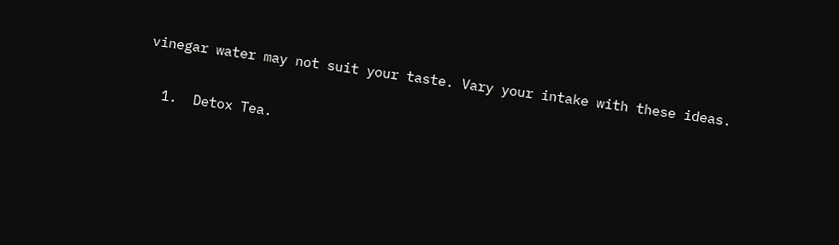vinegar water may not suit your taste. Vary your intake with these ideas.

  1.  Detox Tea.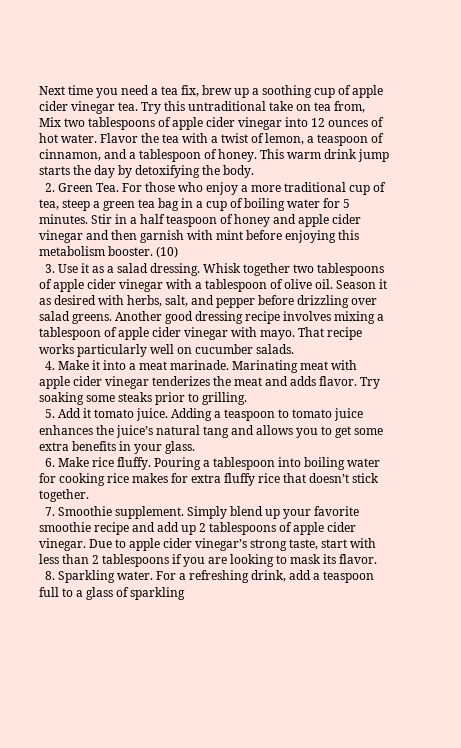Next time you need a tea fix, brew up a soothing cup of apple cider vinegar tea. Try this untraditional take on tea from, Mix two tablespoons of apple cider vinegar into 12 ounces of hot water. Flavor the tea with a twist of lemon, a teaspoon of cinnamon, and a tablespoon of honey. This warm drink jump starts the day by detoxifying the body.
  2. Green Tea. For those who enjoy a more traditional cup of tea, steep a green tea bag in a cup of boiling water for 5 minutes. Stir in a half teaspoon of honey and apple cider vinegar and then garnish with mint before enjoying this metabolism booster. (10)
  3. Use it as a salad dressing. Whisk together two tablespoons of apple cider vinegar with a tablespoon of olive oil. Season it as desired with herbs, salt, and pepper before drizzling over salad greens. Another good dressing recipe involves mixing a tablespoon of apple cider vinegar with mayo. That recipe works particularly well on cucumber salads.
  4. Make it into a meat marinade. Marinating meat with apple cider vinegar tenderizes the meat and adds flavor. Try soaking some steaks prior to grilling.
  5. Add it tomato juice. Adding a teaspoon to tomato juice enhances the juice’s natural tang and allows you to get some extra benefits in your glass.
  6. Make rice fluffy. Pouring a tablespoon into boiling water for cooking rice makes for extra fluffy rice that doesn’t stick together.
  7. Smoothie supplement. Simply blend up your favorite smoothie recipe and add up 2 tablespoons of apple cider vinegar. Due to apple cider vinegar’s strong taste, start with less than 2 tablespoons if you are looking to mask its flavor.
  8. Sparkling water. For a refreshing drink, add a teaspoon full to a glass of sparkling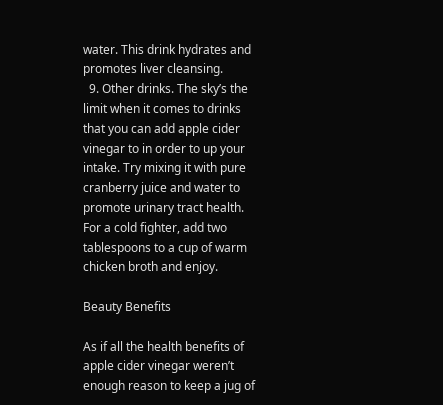water. This drink hydrates and promotes liver cleansing.
  9. Other drinks. The sky’s the limit when it comes to drinks that you can add apple cider vinegar to in order to up your intake. Try mixing it with pure cranberry juice and water to promote urinary tract health. For a cold fighter, add two tablespoons to a cup of warm chicken broth and enjoy.

Beauty Benefits

As if all the health benefits of apple cider vinegar weren’t enough reason to keep a jug of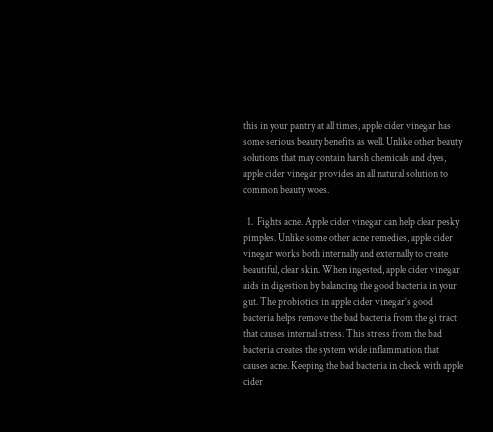this in your pantry at all times, apple cider vinegar has some serious beauty benefits as well. Unlike other beauty solutions that may contain harsh chemicals and dyes, apple cider vinegar provides an all natural solution to common beauty woes.

  1.  Fights acne. Apple cider vinegar can help clear pesky pimples. Unlike some other acne remedies, apple cider vinegar works both internally and externally to create beautiful, clear skin. When ingested, apple cider vinegar aids in digestion by balancing the good bacteria in your gut. The probiotics in apple cider vinegar’s good bacteria helps remove the bad bacteria from the gi tract that causes internal stress. This stress from the bad bacteria creates the system wide inflammation that causes acne. Keeping the bad bacteria in check with apple cider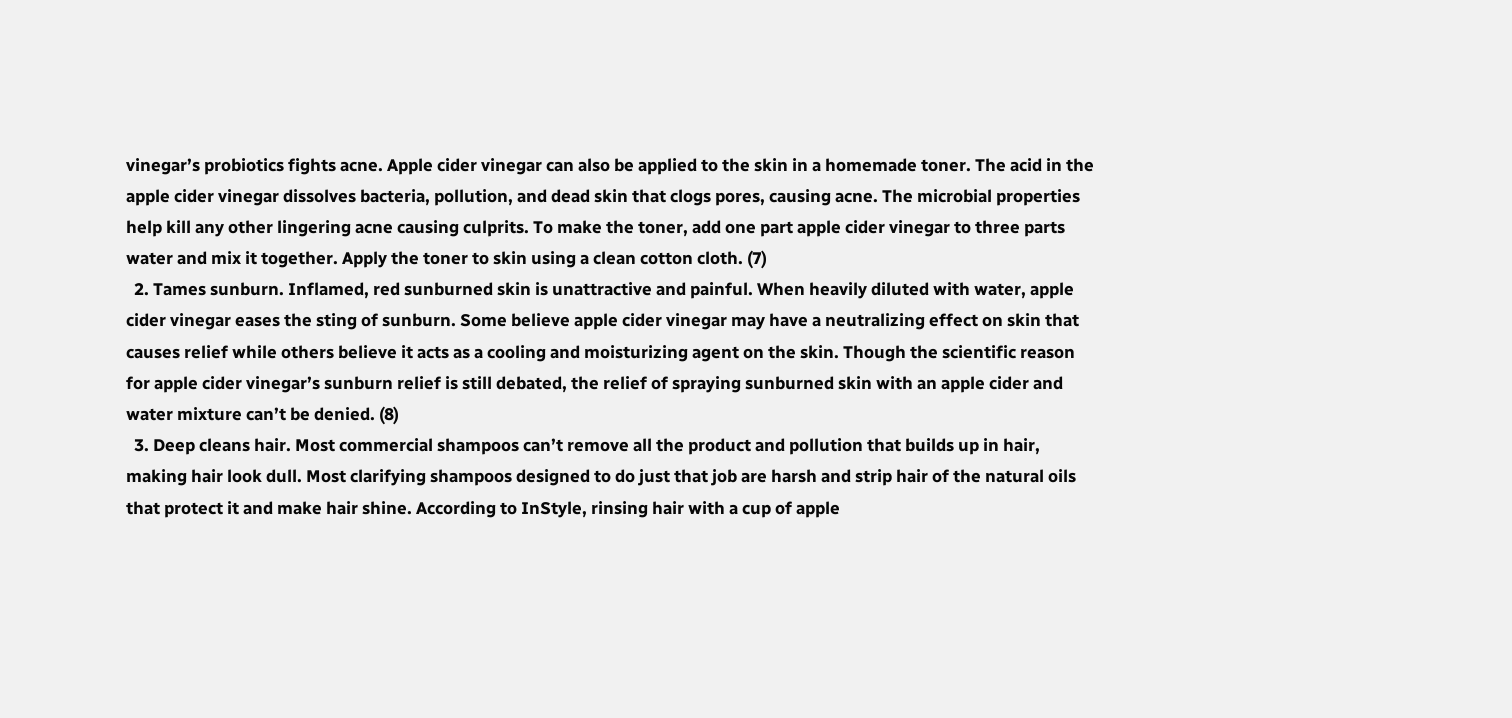vinegar’s probiotics fights acne. Apple cider vinegar can also be applied to the skin in a homemade toner. The acid in the apple cider vinegar dissolves bacteria, pollution, and dead skin that clogs pores, causing acne. The microbial properties help kill any other lingering acne causing culprits. To make the toner, add one part apple cider vinegar to three parts water and mix it together. Apply the toner to skin using a clean cotton cloth. (7)
  2. Tames sunburn. Inflamed, red sunburned skin is unattractive and painful. When heavily diluted with water, apple cider vinegar eases the sting of sunburn. Some believe apple cider vinegar may have a neutralizing effect on skin that causes relief while others believe it acts as a cooling and moisturizing agent on the skin. Though the scientific reason for apple cider vinegar’s sunburn relief is still debated, the relief of spraying sunburned skin with an apple cider and water mixture can’t be denied. (8)
  3. Deep cleans hair. Most commercial shampoos can’t remove all the product and pollution that builds up in hair, making hair look dull. Most clarifying shampoos designed to do just that job are harsh and strip hair of the natural oils that protect it and make hair shine. According to InStyle, rinsing hair with a cup of apple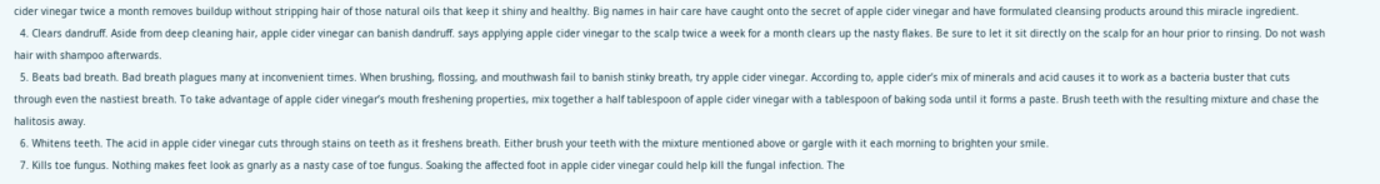cider vinegar twice a month removes buildup without stripping hair of those natural oils that keep it shiny and healthy. Big names in hair care have caught onto the secret of apple cider vinegar and have formulated cleansing products around this miracle ingredient.
  4. Clears dandruff. Aside from deep cleaning hair, apple cider vinegar can banish dandruff. says applying apple cider vinegar to the scalp twice a week for a month clears up the nasty flakes. Be sure to let it sit directly on the scalp for an hour prior to rinsing. Do not wash hair with shampoo afterwards.
  5. Beats bad breath. Bad breath plagues many at inconvenient times. When brushing, flossing, and mouthwash fail to banish stinky breath, try apple cider vinegar. According to, apple cider’s mix of minerals and acid causes it to work as a bacteria buster that cuts through even the nastiest breath. To take advantage of apple cider vinegar’s mouth freshening properties, mix together a half tablespoon of apple cider vinegar with a tablespoon of baking soda until it forms a paste. Brush teeth with the resulting mixture and chase the halitosis away.
  6. Whitens teeth. The acid in apple cider vinegar cuts through stains on teeth as it freshens breath. Either brush your teeth with the mixture mentioned above or gargle with it each morning to brighten your smile.
  7. Kills toe fungus. Nothing makes feet look as gnarly as a nasty case of toe fungus. Soaking the affected foot in apple cider vinegar could help kill the fungal infection. The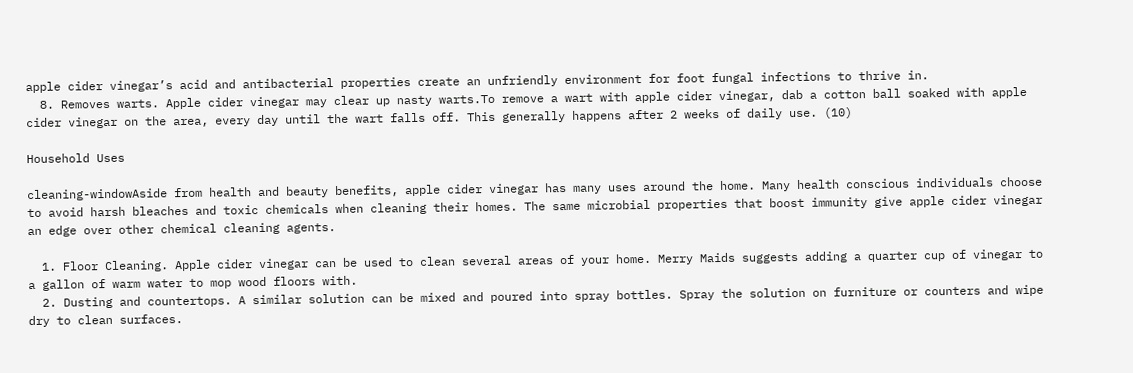apple cider vinegar’s acid and antibacterial properties create an unfriendly environment for foot fungal infections to thrive in.
  8. Removes warts. Apple cider vinegar may clear up nasty warts.To remove a wart with apple cider vinegar, dab a cotton ball soaked with apple cider vinegar on the area, every day until the wart falls off. This generally happens after 2 weeks of daily use. (10)

Household Uses

cleaning-windowAside from health and beauty benefits, apple cider vinegar has many uses around the home. Many health conscious individuals choose to avoid harsh bleaches and toxic chemicals when cleaning their homes. The same microbial properties that boost immunity give apple cider vinegar an edge over other chemical cleaning agents.

  1. Floor Cleaning. Apple cider vinegar can be used to clean several areas of your home. Merry Maids suggests adding a quarter cup of vinegar to a gallon of warm water to mop wood floors with.
  2. Dusting and countertops. A similar solution can be mixed and poured into spray bottles. Spray the solution on furniture or counters and wipe dry to clean surfaces.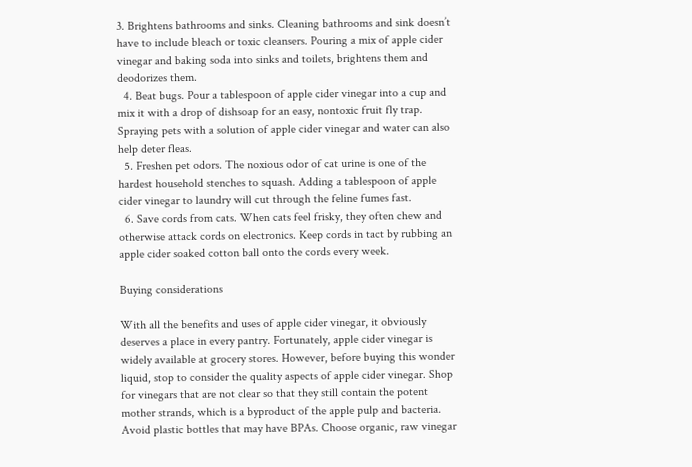3. Brightens bathrooms and sinks. Cleaning bathrooms and sink doesn’t have to include bleach or toxic cleansers. Pouring a mix of apple cider vinegar and baking soda into sinks and toilets, brightens them and deodorizes them.
  4. Beat bugs. Pour a tablespoon of apple cider vinegar into a cup and mix it with a drop of dishsoap for an easy, nontoxic fruit fly trap. Spraying pets with a solution of apple cider vinegar and water can also help deter fleas.
  5. Freshen pet odors. The noxious odor of cat urine is one of the hardest household stenches to squash. Adding a tablespoon of apple cider vinegar to laundry will cut through the feline fumes fast.
  6. Save cords from cats. When cats feel frisky, they often chew and otherwise attack cords on electronics. Keep cords in tact by rubbing an apple cider soaked cotton ball onto the cords every week.

Buying considerations

With all the benefits and uses of apple cider vinegar, it obviously deserves a place in every pantry. Fortunately, apple cider vinegar is widely available at grocery stores. However, before buying this wonder liquid, stop to consider the quality aspects of apple cider vinegar. Shop for vinegars that are not clear so that they still contain the potent mother strands, which is a byproduct of the apple pulp and bacteria. Avoid plastic bottles that may have BPAs. Choose organic, raw vinegar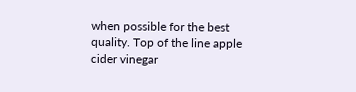when possible for the best quality. Top of the line apple cider vinegar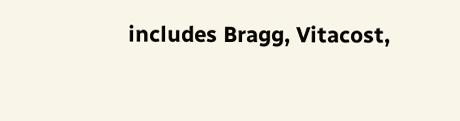includes Bragg, Vitacost,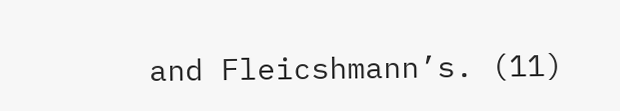and Fleicshmann’s. (11)